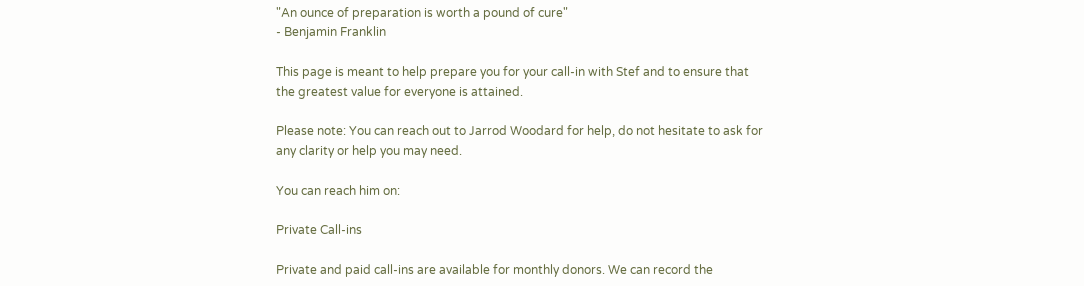"An ounce of preparation is worth a pound of cure"
- Benjamin Franklin

This page is meant to help prepare you for your call-in with Stef and to ensure that the greatest value for everyone is attained.

Please note: You can reach out to Jarrod Woodard for help, do not hesitate to ask for any clarity or help you may need.

You can reach him on:

Private Call-ins

Private and paid call-ins are available for monthly donors. We can record the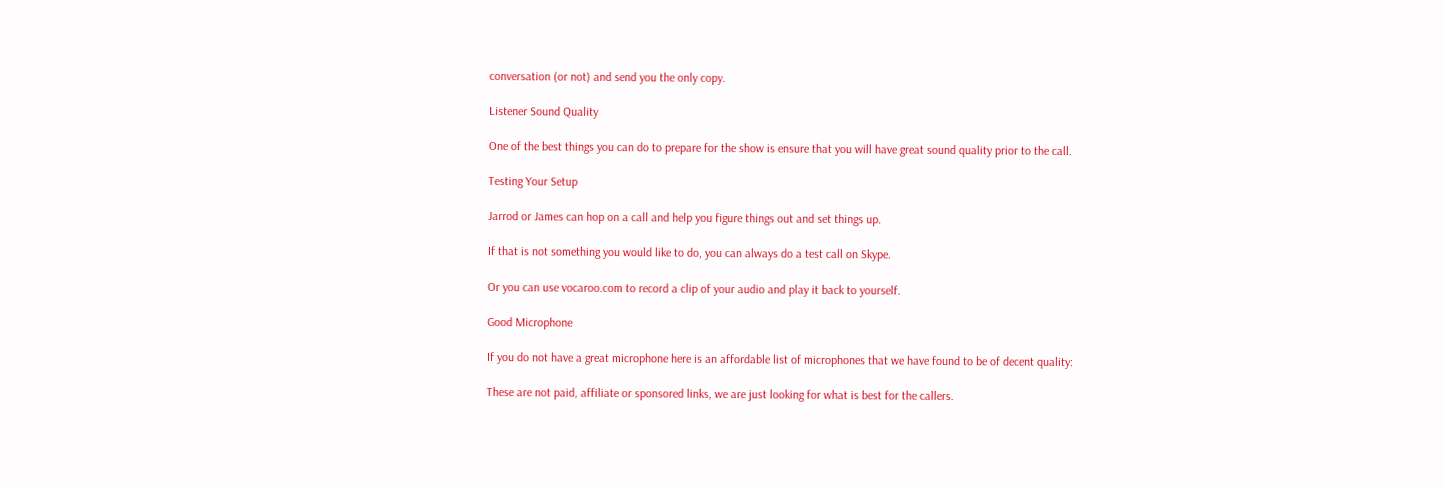conversation (or not) and send you the only copy.

Listener Sound Quality

One of the best things you can do to prepare for the show is ensure that you will have great sound quality prior to the call.

Testing Your Setup

Jarrod or James can hop on a call and help you figure things out and set things up.

If that is not something you would like to do, you can always do a test call on Skype.

Or you can use vocaroo.com to record a clip of your audio and play it back to yourself.

Good Microphone

If you do not have a great microphone here is an affordable list of microphones that we have found to be of decent quality:

These are not paid, affiliate or sponsored links, we are just looking for what is best for the callers.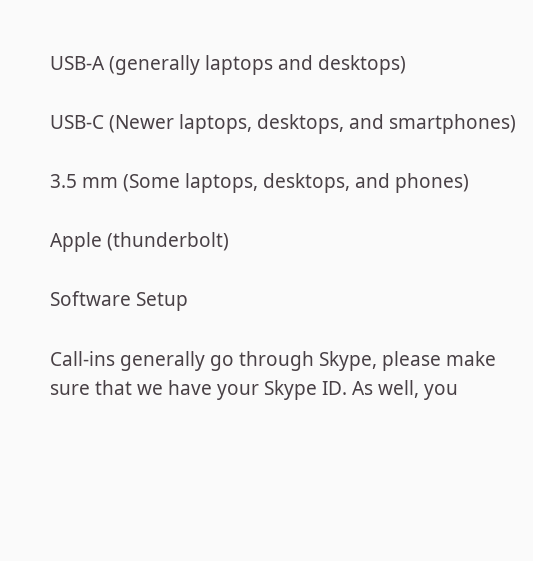USB-A (generally laptops and desktops)

USB-C (Newer laptops, desktops, and smartphones)

3.5 mm (Some laptops, desktops, and phones)

Apple (thunderbolt)

Software Setup

Call-ins generally go through Skype, please make sure that we have your Skype ID. As well, you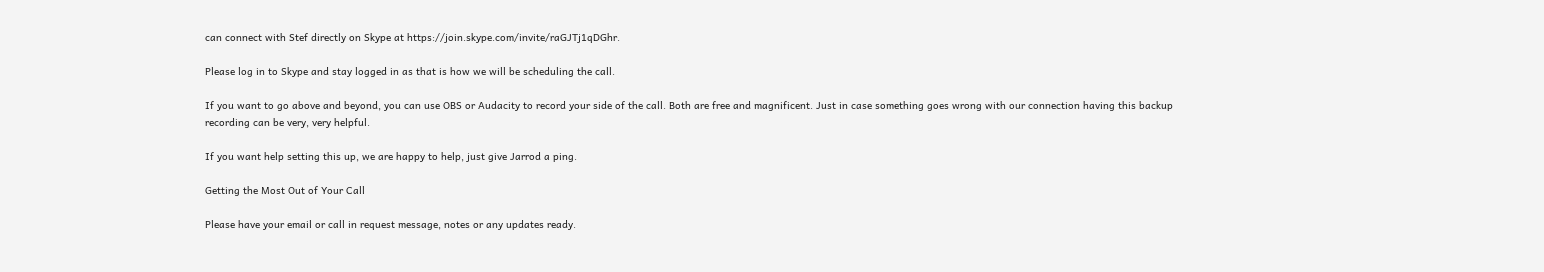can connect with Stef directly on Skype at https://join.skype.com/invite/raGJTj1qDGhr.

Please log in to Skype and stay logged in as that is how we will be scheduling the call.

If you want to go above and beyond, you can use OBS or Audacity to record your side of the call. Both are free and magnificent. Just in case something goes wrong with our connection having this backup recording can be very, very helpful.

If you want help setting this up, we are happy to help, just give Jarrod a ping.

Getting the Most Out of Your Call

Please have your email or call in request message, notes or any updates ready.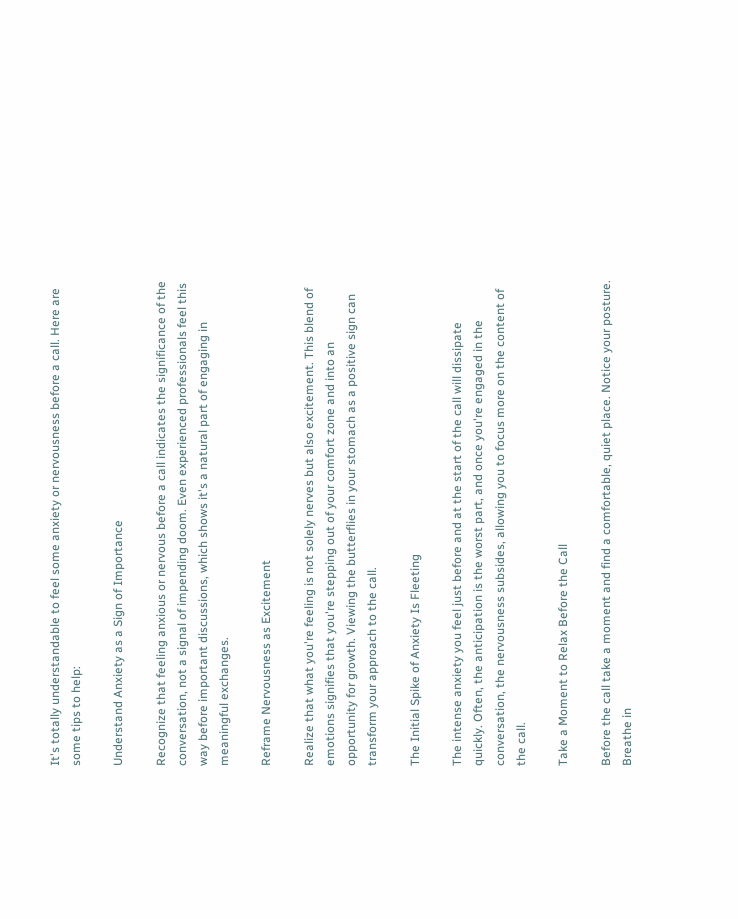It's totally understandable to feel some anxiety or nervousness before a call. Here are some tips to help:

Understand Anxiety as a Sign of Importance

Recognize that feeling anxious or nervous before a call indicates the significance of the conversation, not a signal of impending doom. Even experienced professionals feel this way before important discussions, which shows it's a natural part of engaging in meaningful exchanges.

Reframe Nervousness as Excitement

Realize that what you're feeling is not solely nerves but also excitement. This blend of emotions signifies that you're stepping out of your comfort zone and into an opportunity for growth. Viewing the butterflies in your stomach as a positive sign can transform your approach to the call.

The Initial Spike of Anxiety Is Fleeting

The intense anxiety you feel just before and at the start of the call will dissipate quickly. Often, the anticipation is the worst part, and once you're engaged in the conversation, the nervousness subsides, allowing you to focus more on the content of the call.

Take a Moment to Relax Before the Call

Before the call take a moment and find a comfortable, quiet place. Notice your posture. Breathe in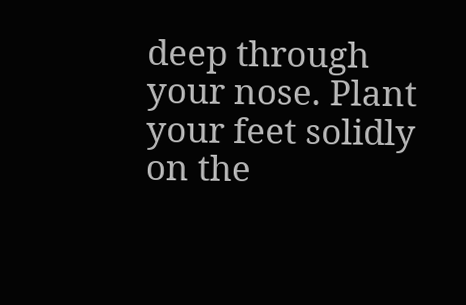deep through your nose. Plant your feet solidly on the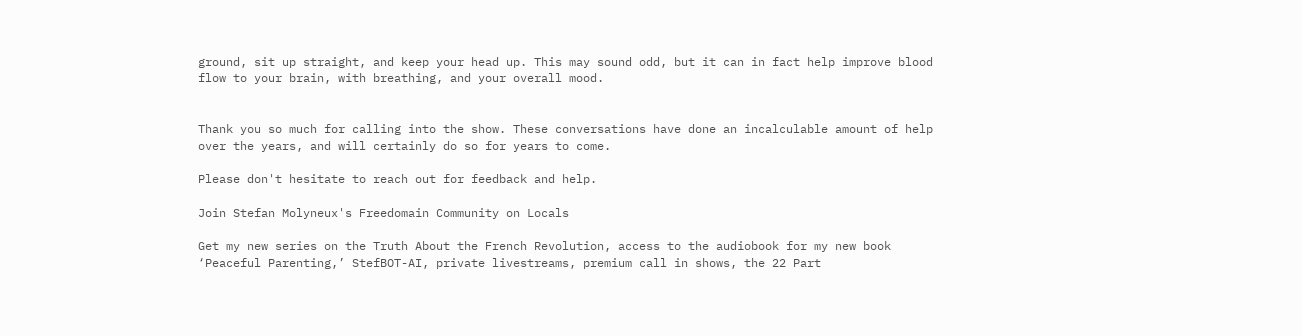ground, sit up straight, and keep your head up. This may sound odd, but it can in fact help improve blood flow to your brain, with breathing, and your overall mood.


Thank you so much for calling into the show. These conversations have done an incalculable amount of help over the years, and will certainly do so for years to come.

Please don't hesitate to reach out for feedback and help.

Join Stefan Molyneux's Freedomain Community on Locals

Get my new series on the Truth About the French Revolution, access to the audiobook for my new book ‘Peaceful Parenting,’ StefBOT-AI, private livestreams, premium call in shows, the 22 Part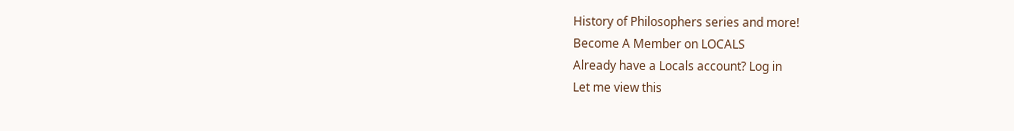History of Philosophers series and more!
Become A Member on LOCALS
Already have a Locals account? Log in
Let me view this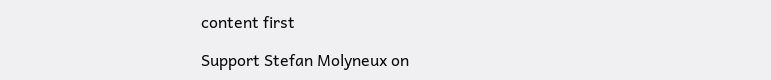content first

Support Stefan Molyneux on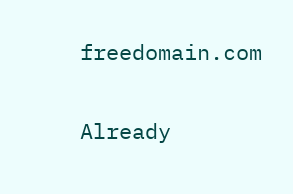freedomain.com

Already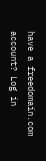have a freedomain.com account? Log in